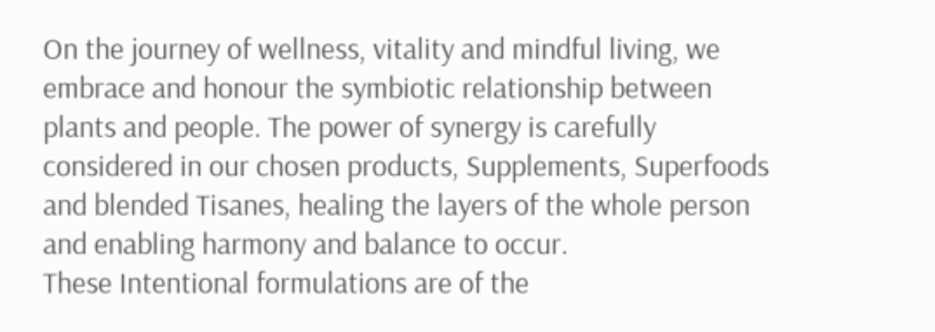On the journey of wellness, vitality and mindful living, we embrace and honour the symbiotic relationship between plants and people. The power of synergy is carefully considered in our chosen products, Supplements, Superfoods and blended Tisanes, healing the layers of the whole person and enabling harmony and balance to occur.
These Intentional formulations are of the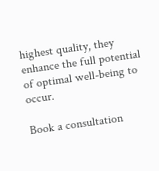highest quality, they enhance the full potential of optimal well-being to occur.

Book a consultation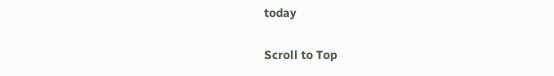today

Scroll to Top